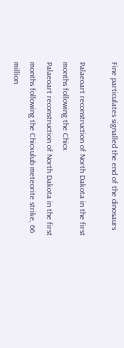Fine particulates signalled the end of the dinosaurs

Palaeoart reconstruction of North Dakota in the first months following the Chicx
Palaeoart reconstruction of North Dakota in the first months following the Chicxulub meteorite strike, 66 million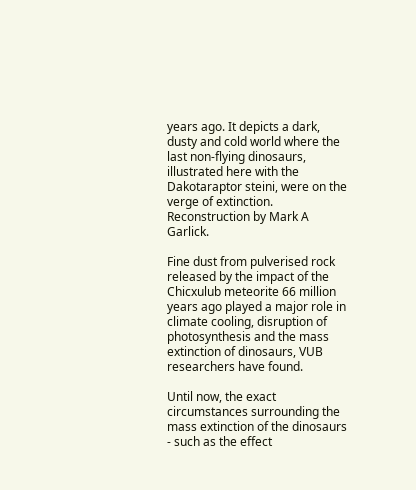years ago. It depicts a dark, dusty and cold world where the last non-flying dinosaurs, illustrated here with the Dakotaraptor steini, were on the verge of extinction. Reconstruction by Mark A Garlick.

Fine dust from pulverised rock released by the impact of the Chicxulub meteorite 66 million years ago played a major role in climate cooling, disruption of photosynthesis and the mass extinction of dinosaurs, VUB researchers have found.

Until now, the exact circumstances surrounding the mass extinction of the dinosaurs - such as the effect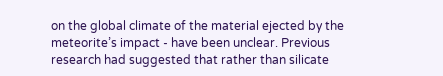on the global climate of the material ejected by the meteorite’s impact - have been unclear. Previous research had suggested that rather than silicate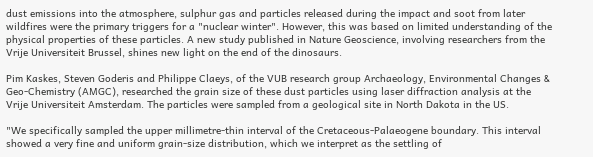dust emissions into the atmosphere, sulphur gas and particles released during the impact and soot from later wildfires were the primary triggers for a "nuclear winter". However, this was based on limited understanding of the physical properties of these particles. A new study published in Nature Geoscience, involving researchers from the Vrije Universiteit Brussel, shines new light on the end of the dinosaurs.

Pim Kaskes, Steven Goderis and Philippe Claeys, of the VUB research group Archaeology, Environmental Changes & Geo-Chemistry (AMGC), researched the grain size of these dust particles using laser diffraction analysis at the Vrije Universiteit Amsterdam. The particles were sampled from a geological site in North Dakota in the US.

"We specifically sampled the upper millimetre-thin interval of the Cretaceous-Palaeogene boundary. This interval showed a very fine and uniform grain-size distribution, which we interpret as the settling of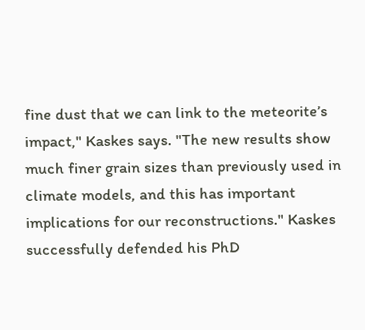fine dust that we can link to the meteorite’s impact," Kaskes says. "The new results show much finer grain sizes than previously used in climate models, and this has important implications for our reconstructions." Kaskes successfully defended his PhD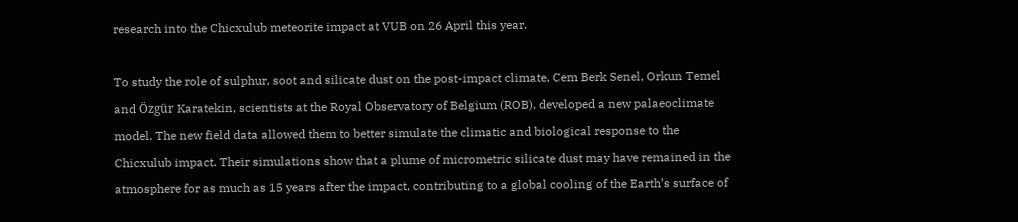research into the Chicxulub meteorite impact at VUB on 26 April this year.

To study the role of sulphur, soot and silicate dust on the post-impact climate, Cem Berk Senel, Orkun Temel and Özgür Karatekin, scientists at the Royal Observatory of Belgium (ROB), developed a new palaeoclimate model. The new field data allowed them to better simulate the climatic and biological response to the Chicxulub impact. Their simulations show that a plume of micrometric silicate dust may have remained in the atmosphere for as much as 15 years after the impact, contributing to a global cooling of the Earth’s surface of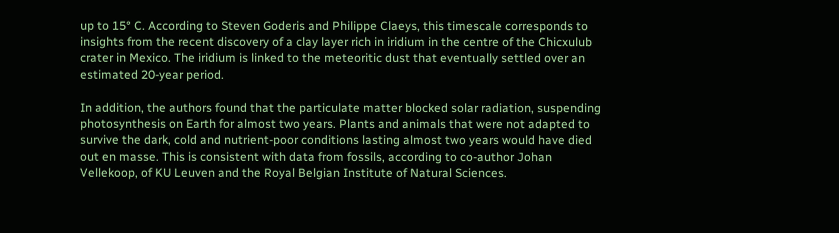up to 15° C. According to Steven Goderis and Philippe Claeys, this timescale corresponds to insights from the recent discovery of a clay layer rich in iridium in the centre of the Chicxulub crater in Mexico. The iridium is linked to the meteoritic dust that eventually settled over an estimated 20-year period.

In addition, the authors found that the particulate matter blocked solar radiation, suspending photosynthesis on Earth for almost two years. Plants and animals that were not adapted to survive the dark, cold and nutrient-poor conditions lasting almost two years would have died out en masse. This is consistent with data from fossils, according to co-author Johan Vellekoop, of KU Leuven and the Royal Belgian Institute of Natural Sciences.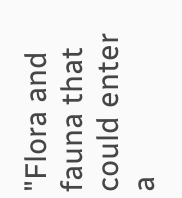"Flora and fauna that could enter a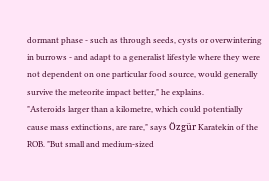dormant phase - such as through seeds, cysts or overwintering in burrows - and adapt to a generalist lifestyle where they were not dependent on one particular food source, would generally survive the meteorite impact better," he explains.
"Asteroids larger than a kilometre, which could potentially cause mass extinctions, are rare," says Özgür Karatekin of the ROB. "But small and medium-sized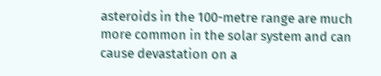asteroids in the 100-metre range are much more common in the solar system and can cause devastation on a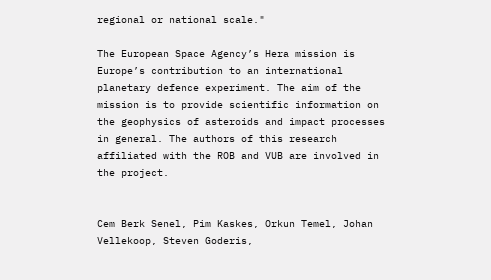regional or national scale."

The European Space Agency’s Hera mission is Europe’s contribution to an international planetary defence experiment. The aim of the mission is to provide scientific information on the geophysics of asteroids and impact processes in general. The authors of this research affiliated with the ROB and VUB are involved in the project.


Cem Berk Senel, Pim Kaskes, Orkun Temel, Johan Vellekoop, Steven Goderis,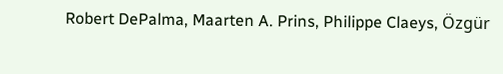Robert DePalma, Maarten A. Prins, Philippe Claeys, Özgür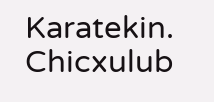Karatekin. Chicxulub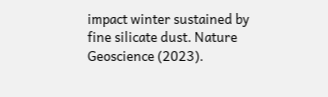impact winter sustained by fine silicate dust. Nature Geoscience (2023).